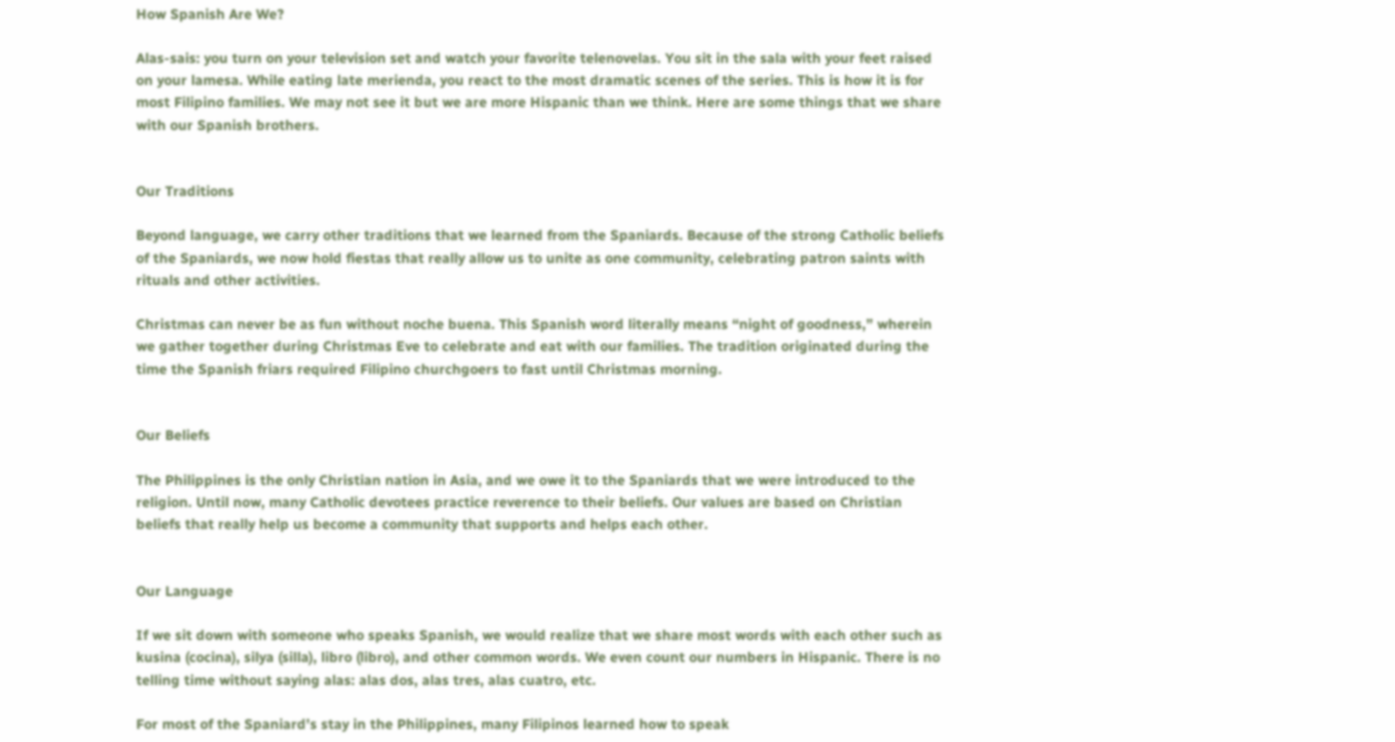How Spanish Are We?

Alas-sais: you turn on your television set and watch your favorite telenovelas. You sit in the sala with your feet raised on your lamesa. While eating late merienda, you react to the most dramatic scenes of the series. This is how it is for most Filipino families. We may not see it but we are more Hispanic than we think. Here are some things that we share with our Spanish brothers.


Our Traditions

Beyond language, we carry other traditions that we learned from the Spaniards. Because of the strong Catholic beliefs of the Spaniards, we now hold fiestas that really allow us to unite as one community, celebrating patron saints with rituals and other activities.

Christmas can never be as fun without noche buena. This Spanish word literally means “night of goodness,” wherein we gather together during Christmas Eve to celebrate and eat with our families. The tradition originated during the time the Spanish friars required Filipino churchgoers to fast until Christmas morning.


Our Beliefs

The Philippines is the only Christian nation in Asia, and we owe it to the Spaniards that we were introduced to the religion. Until now, many Catholic devotees practice reverence to their beliefs. Our values are based on Christian beliefs that really help us become a community that supports and helps each other.


Our Language

If we sit down with someone who speaks Spanish, we would realize that we share most words with each other such as kusina (cocina), silya (silla), libro (libro), and other common words. We even count our numbers in Hispanic. There is no telling time without saying alas: alas dos, alas tres, alas cuatro, etc.

For most of the Spaniard’s stay in the Philippines, many Filipinos learned how to speak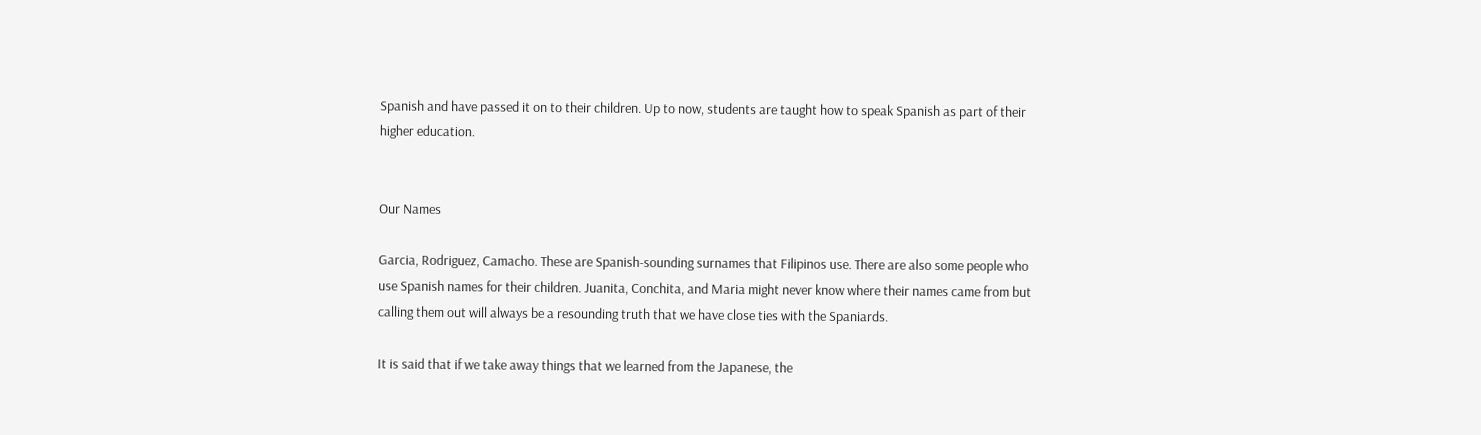Spanish and have passed it on to their children. Up to now, students are taught how to speak Spanish as part of their higher education.


Our Names

Garcia, Rodriguez, Camacho. These are Spanish-sounding surnames that Filipinos use. There are also some people who use Spanish names for their children. Juanita, Conchita, and Maria might never know where their names came from but calling them out will always be a resounding truth that we have close ties with the Spaniards.

It is said that if we take away things that we learned from the Japanese, the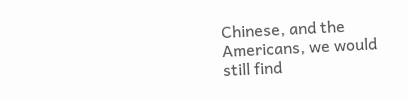Chinese, and the Americans, we would still find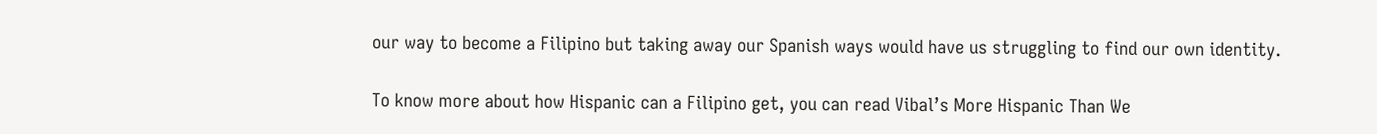our way to become a Filipino but taking away our Spanish ways would have us struggling to find our own identity.

To know more about how Hispanic can a Filipino get, you can read Vibal’s More Hispanic Than We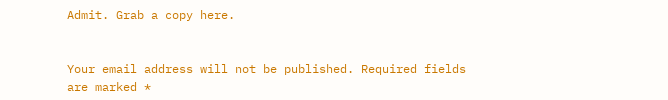Admit. Grab a copy here.


Your email address will not be published. Required fields are marked *